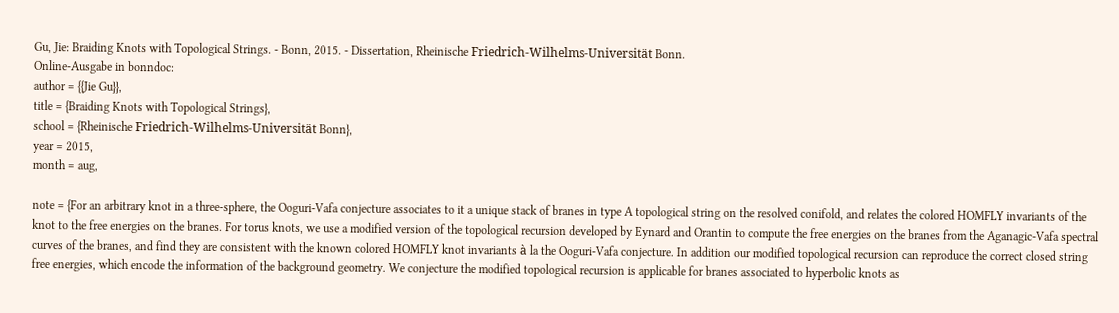Gu, Jie: Braiding Knots with Topological Strings. - Bonn, 2015. - Dissertation, Rheinische Friedrich-Wilhelms-Universität Bonn.
Online-Ausgabe in bonndoc:
author = {{Jie Gu}},
title = {Braiding Knots with Topological Strings},
school = {Rheinische Friedrich-Wilhelms-Universität Bonn},
year = 2015,
month = aug,

note = {For an arbitrary knot in a three-sphere, the Ooguri-Vafa conjecture associates to it a unique stack of branes in type A topological string on the resolved conifold, and relates the colored HOMFLY invariants of the knot to the free energies on the branes. For torus knots, we use a modified version of the topological recursion developed by Eynard and Orantin to compute the free energies on the branes from the Aganagic-Vafa spectral curves of the branes, and find they are consistent with the known colored HOMFLY knot invariants à la the Ooguri-Vafa conjecture. In addition our modified topological recursion can reproduce the correct closed string free energies, which encode the information of the background geometry. We conjecture the modified topological recursion is applicable for branes associated to hyperbolic knots as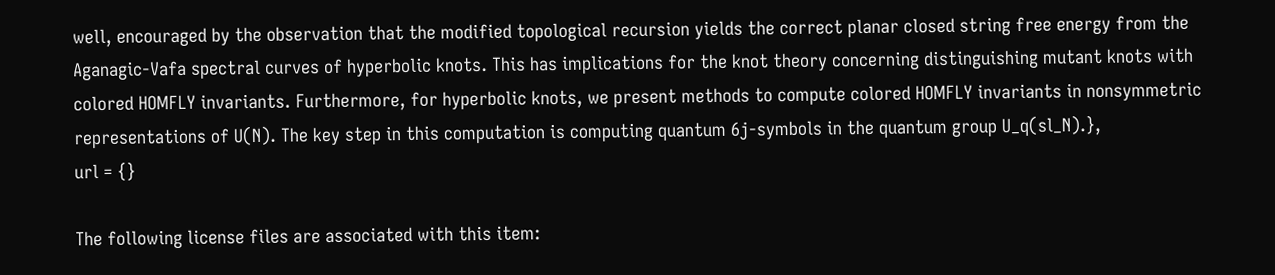well, encouraged by the observation that the modified topological recursion yields the correct planar closed string free energy from the Aganagic-Vafa spectral curves of hyperbolic knots. This has implications for the knot theory concerning distinguishing mutant knots with colored HOMFLY invariants. Furthermore, for hyperbolic knots, we present methods to compute colored HOMFLY invariants in nonsymmetric representations of U(N). The key step in this computation is computing quantum 6j-symbols in the quantum group U_q(sl_N).},
url = {}

The following license files are associated with this item: